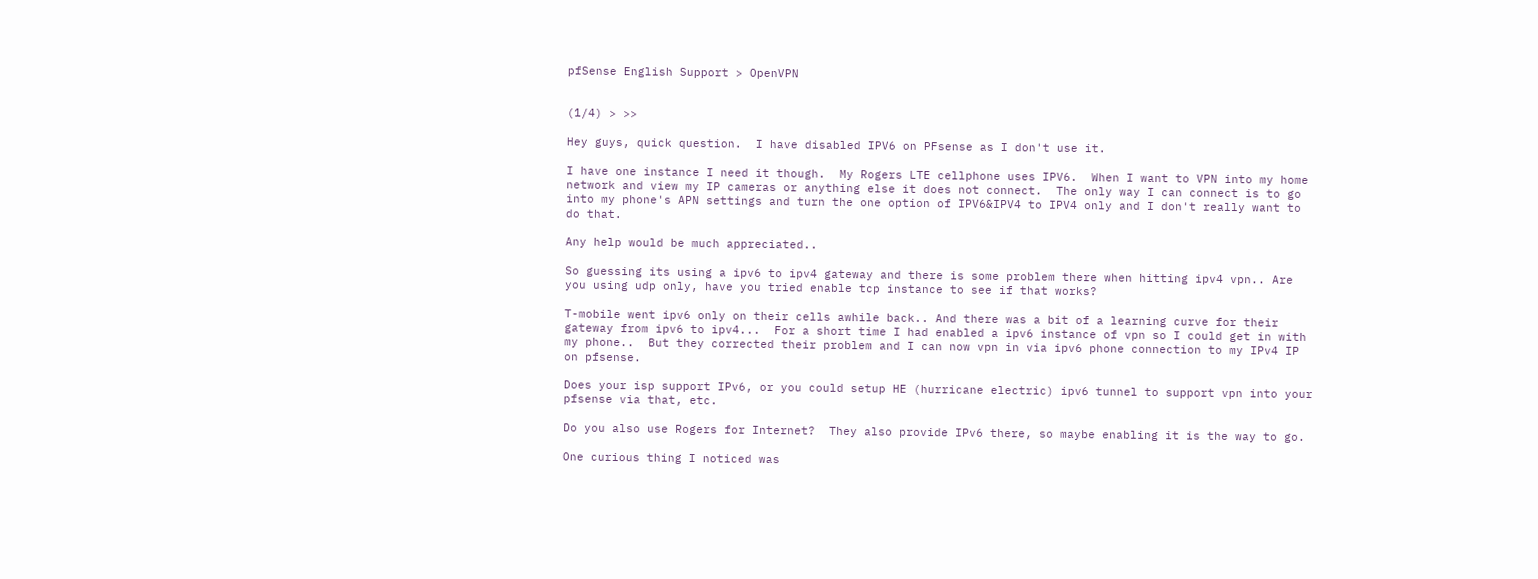pfSense English Support > OpenVPN


(1/4) > >>

Hey guys, quick question.  I have disabled IPV6 on PFsense as I don't use it.

I have one instance I need it though.  My Rogers LTE cellphone uses IPV6.  When I want to VPN into my home network and view my IP cameras or anything else it does not connect.  The only way I can connect is to go into my phone's APN settings and turn the one option of IPV6&IPV4 to IPV4 only and I don't really want to do that.

Any help would be much appreciated..

So guessing its using a ipv6 to ipv4 gateway and there is some problem there when hitting ipv4 vpn.. Are you using udp only, have you tried enable tcp instance to see if that works?

T-mobile went ipv6 only on their cells awhile back.. And there was a bit of a learning curve for their gateway from ipv6 to ipv4...  For a short time I had enabled a ipv6 instance of vpn so I could get in with my phone..  But they corrected their problem and I can now vpn in via ipv6 phone connection to my IPv4 IP on pfsense.

Does your isp support IPv6, or you could setup HE (hurricane electric) ipv6 tunnel to support vpn into your pfsense via that, etc.

Do you also use Rogers for Internet?  They also provide IPv6 there, so maybe enabling it is the way to go.

One curious thing I noticed was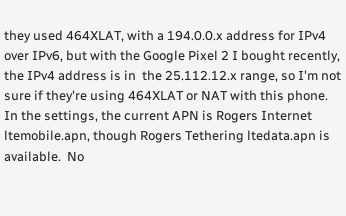they used 464XLAT, with a 194.0.0.x address for IPv4 over IPv6, but with the Google Pixel 2 I bought recently, the IPv4 address is in  the 25.112.12.x range, so I'm not sure if they're using 464XLAT or NAT with this phone.  In the settings, the current APN is Rogers Internet ltemobile.apn, though Rogers Tethering ltedata.apn is available.  No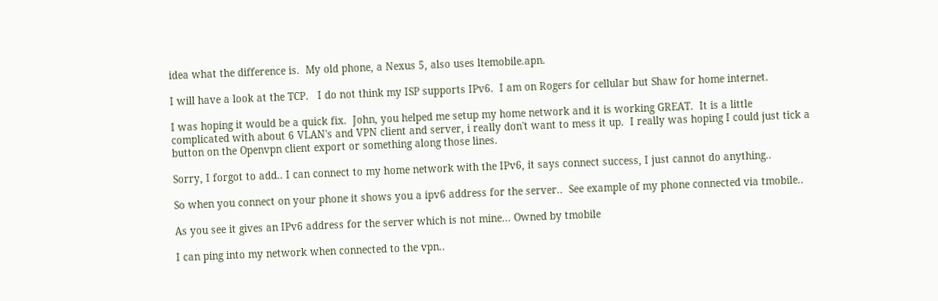idea what the difference is.  My old phone, a Nexus 5, also uses ltemobile.apn.

I will have a look at the TCP.   I do not think my ISP supports IPv6.  I am on Rogers for cellular but Shaw for home internet.

I was hoping it would be a quick fix.  John, you helped me setup my home network and it is working GREAT.  It is a little complicated with about 6 VLAN's and VPN client and server, i really don't want to mess it up.  I really was hoping I could just tick a button on the Openvpn client export or something along those lines.

Sorry, I forgot to add.. I can connect to my home network with the IPv6, it says connect success, I just cannot do anything..

So when you connect on your phone it shows you a ipv6 address for the server..  See example of my phone connected via tmobile..

As you see it gives an IPv6 address for the server which is not mine... Owned by tmobile

I can ping into my network when connected to the vpn..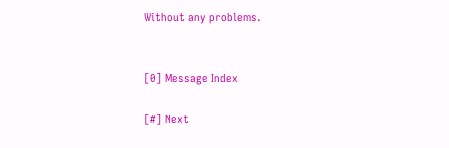Without any problems.


[0] Message Index

[#] Next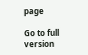page

Go to full version